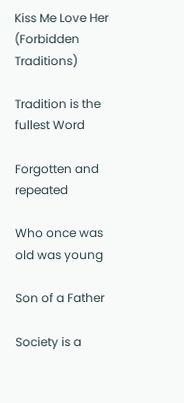Kiss Me Love Her (Forbidden Traditions)

Tradition is the fullest Word

Forgotten and repeated

Who once was old was young

Son of a Father

Society is a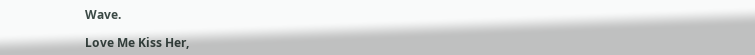Wave.

Love Me Kiss Her,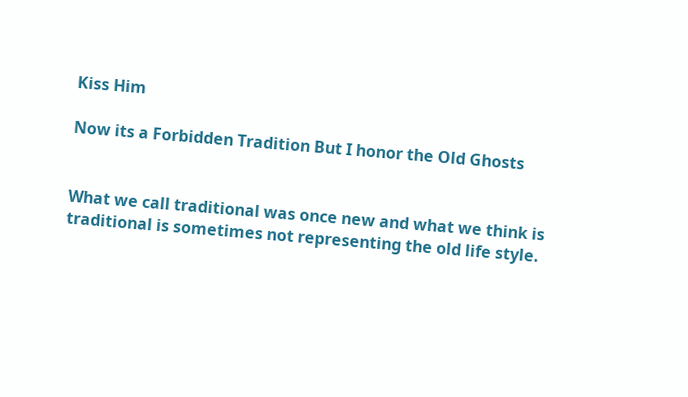Kiss Him

Now its a Forbidden Tradition But I honor the Old Ghosts


What we call traditional was once new and what we think is traditional is sometimes not representing the old life style.